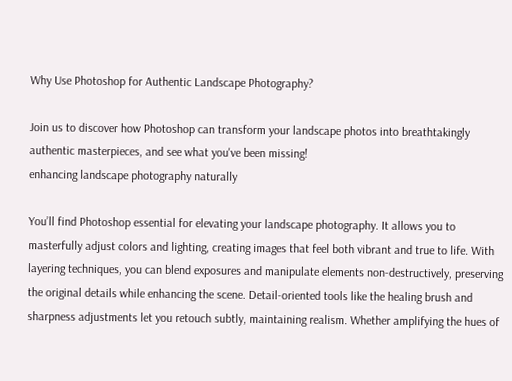Why Use Photoshop for Authentic Landscape Photography?

Join us to discover how Photoshop can transform your landscape photos into breathtakingly authentic masterpieces, and see what you've been missing!
enhancing landscape photography naturally

You’ll find Photoshop essential for elevating your landscape photography. It allows you to masterfully adjust colors and lighting, creating images that feel both vibrant and true to life. With layering techniques, you can blend exposures and manipulate elements non-destructively, preserving the original details while enhancing the scene. Detail-oriented tools like the healing brush and sharpness adjustments let you retouch subtly, maintaining realism. Whether amplifying the hues of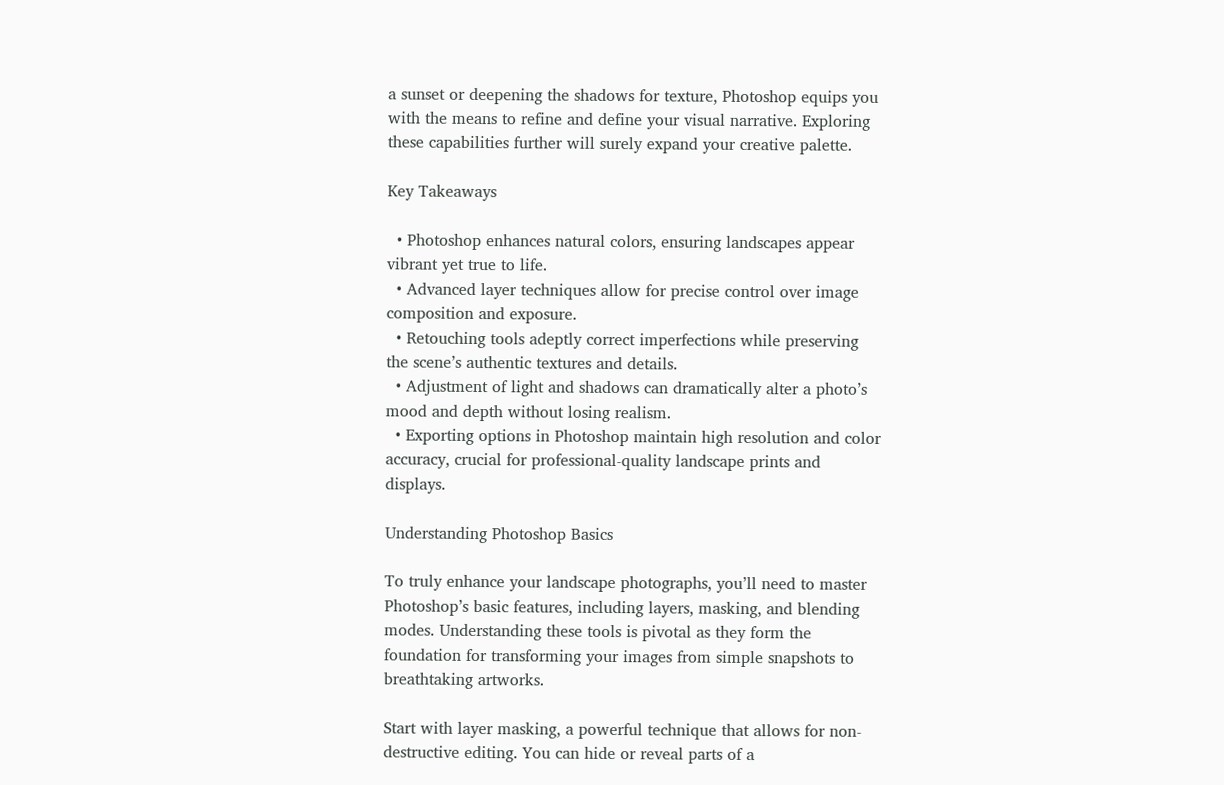a sunset or deepening the shadows for texture, Photoshop equips you with the means to refine and define your visual narrative. Exploring these capabilities further will surely expand your creative palette.

Key Takeaways

  • Photoshop enhances natural colors, ensuring landscapes appear vibrant yet true to life.
  • Advanced layer techniques allow for precise control over image composition and exposure.
  • Retouching tools adeptly correct imperfections while preserving the scene’s authentic textures and details.
  • Adjustment of light and shadows can dramatically alter a photo’s mood and depth without losing realism.
  • Exporting options in Photoshop maintain high resolution and color accuracy, crucial for professional-quality landscape prints and displays.

Understanding Photoshop Basics

To truly enhance your landscape photographs, you’ll need to master Photoshop’s basic features, including layers, masking, and blending modes. Understanding these tools is pivotal as they form the foundation for transforming your images from simple snapshots to breathtaking artworks.

Start with layer masking, a powerful technique that allows for non-destructive editing. You can hide or reveal parts of a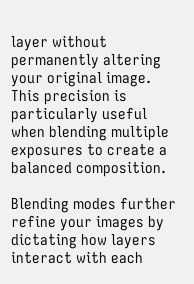layer without permanently altering your original image. This precision is particularly useful when blending multiple exposures to create a balanced composition.

Blending modes further refine your images by dictating how layers interact with each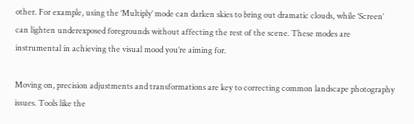other. For example, using the ‘Multiply’ mode can darken skies to bring out dramatic clouds, while ‘Screen’ can lighten underexposed foregrounds without affecting the rest of the scene. These modes are instrumental in achieving the visual mood you’re aiming for.

Moving on, precision adjustments and transformations are key to correcting common landscape photography issues. Tools like the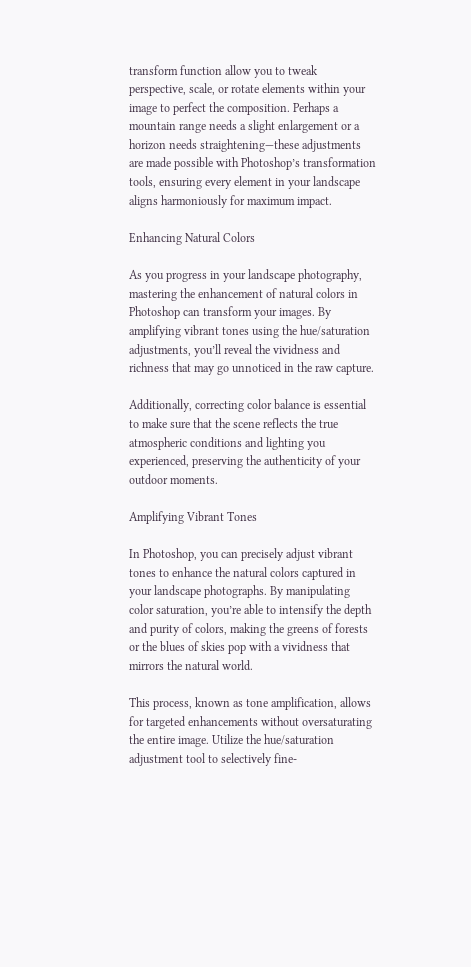transform function allow you to tweak perspective, scale, or rotate elements within your image to perfect the composition. Perhaps a mountain range needs a slight enlargement or a horizon needs straightening—these adjustments are made possible with Photoshop’s transformation tools, ensuring every element in your landscape aligns harmoniously for maximum impact.

Enhancing Natural Colors

As you progress in your landscape photography, mastering the enhancement of natural colors in Photoshop can transform your images. By amplifying vibrant tones using the hue/saturation adjustments, you’ll reveal the vividness and richness that may go unnoticed in the raw capture.

Additionally, correcting color balance is essential to make sure that the scene reflects the true atmospheric conditions and lighting you experienced, preserving the authenticity of your outdoor moments.

Amplifying Vibrant Tones

In Photoshop, you can precisely adjust vibrant tones to enhance the natural colors captured in your landscape photographs. By manipulating color saturation, you’re able to intensify the depth and purity of colors, making the greens of forests or the blues of skies pop with a vividness that mirrors the natural world.

This process, known as tone amplification, allows for targeted enhancements without oversaturating the entire image. Utilize the hue/saturation adjustment tool to selectively fine-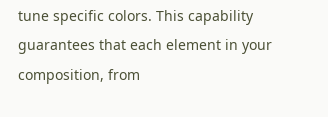tune specific colors. This capability guarantees that each element in your composition, from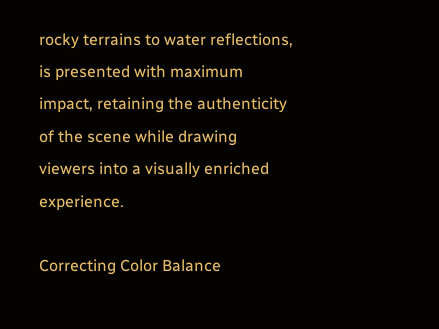rocky terrains to water reflections, is presented with maximum impact, retaining the authenticity of the scene while drawing viewers into a visually enriched experience.

Correcting Color Balance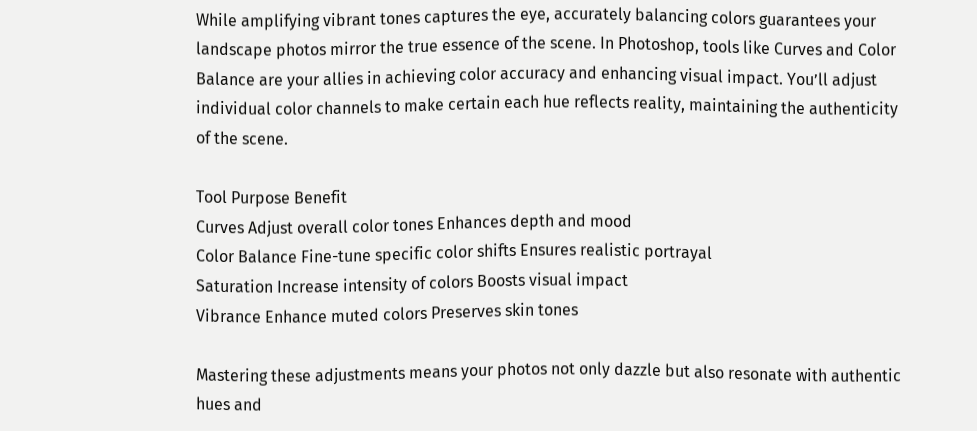While amplifying vibrant tones captures the eye, accurately balancing colors guarantees your landscape photos mirror the true essence of the scene. In Photoshop, tools like Curves and Color Balance are your allies in achieving color accuracy and enhancing visual impact. You’ll adjust individual color channels to make certain each hue reflects reality, maintaining the authenticity of the scene.

Tool Purpose Benefit
Curves Adjust overall color tones Enhances depth and mood
Color Balance Fine-tune specific color shifts Ensures realistic portrayal
Saturation Increase intensity of colors Boosts visual impact
Vibrance Enhance muted colors Preserves skin tones

Mastering these adjustments means your photos not only dazzle but also resonate with authentic hues and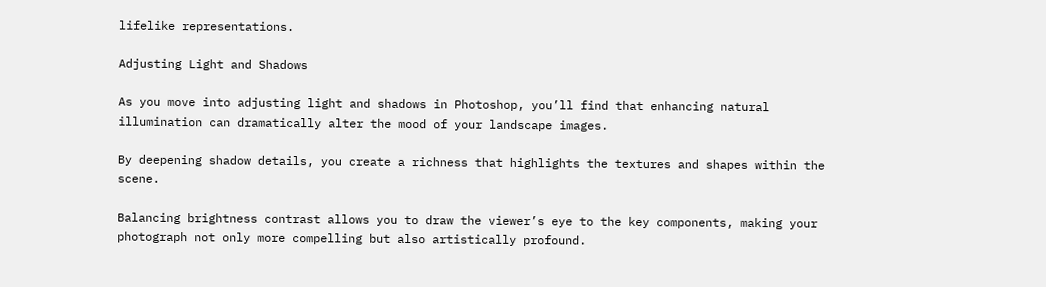lifelike representations.

Adjusting Light and Shadows

As you move into adjusting light and shadows in Photoshop, you’ll find that enhancing natural illumination can dramatically alter the mood of your landscape images.

By deepening shadow details, you create a richness that highlights the textures and shapes within the scene.

Balancing brightness contrast allows you to draw the viewer’s eye to the key components, making your photograph not only more compelling but also artistically profound.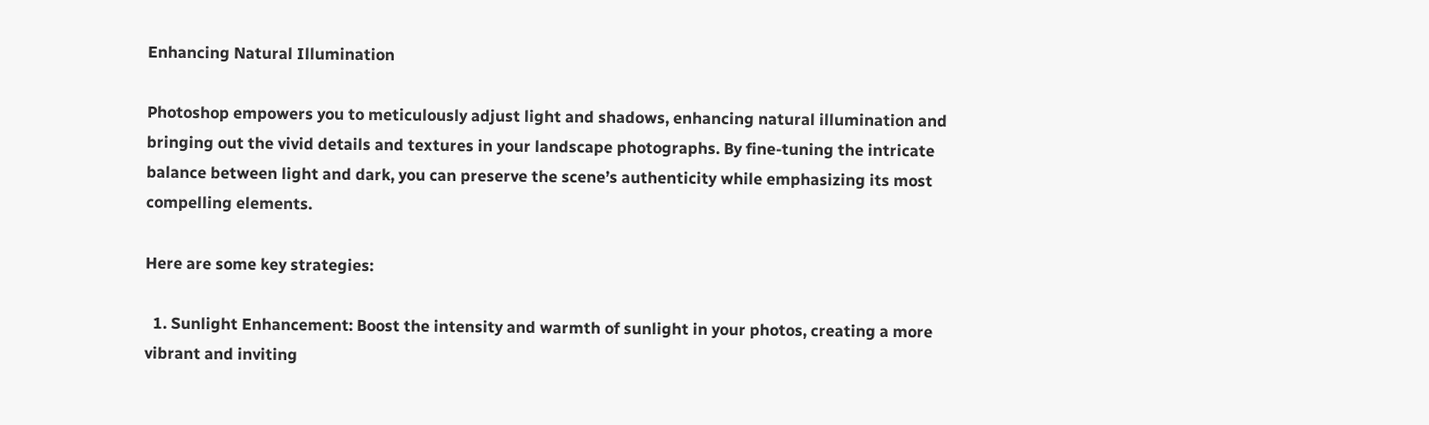Enhancing Natural Illumination

Photoshop empowers you to meticulously adjust light and shadows, enhancing natural illumination and bringing out the vivid details and textures in your landscape photographs. By fine-tuning the intricate balance between light and dark, you can preserve the scene’s authenticity while emphasizing its most compelling elements.

Here are some key strategies:

  1. Sunlight Enhancement: Boost the intensity and warmth of sunlight in your photos, creating a more vibrant and inviting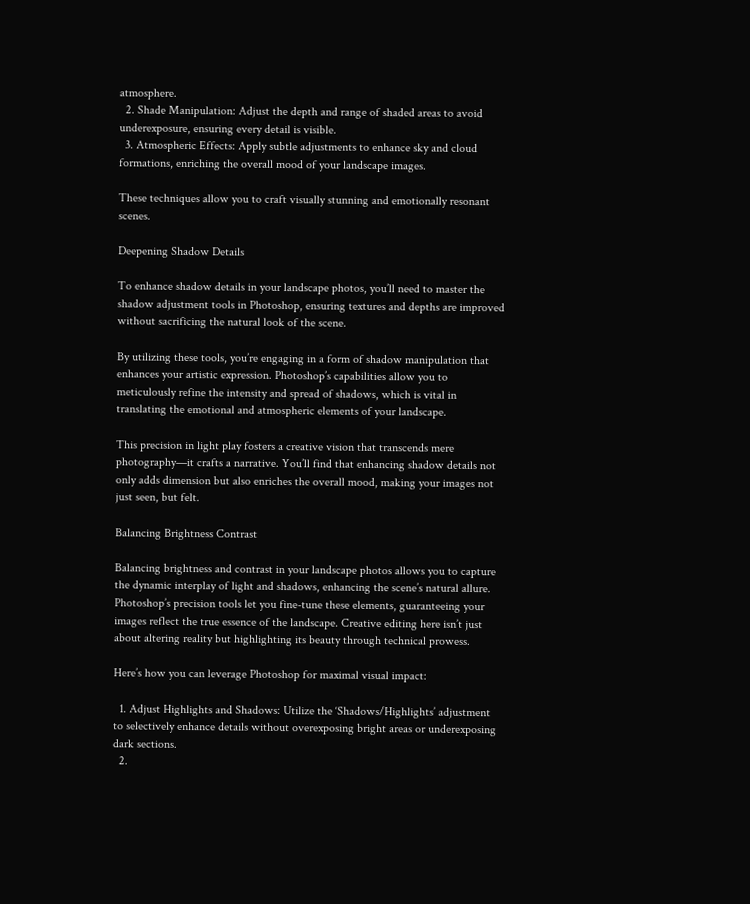atmosphere.
  2. Shade Manipulation: Adjust the depth and range of shaded areas to avoid underexposure, ensuring every detail is visible.
  3. Atmospheric Effects: Apply subtle adjustments to enhance sky and cloud formations, enriching the overall mood of your landscape images.

These techniques allow you to craft visually stunning and emotionally resonant scenes.

Deepening Shadow Details

To enhance shadow details in your landscape photos, you’ll need to master the shadow adjustment tools in Photoshop, ensuring textures and depths are improved without sacrificing the natural look of the scene.

By utilizing these tools, you’re engaging in a form of shadow manipulation that enhances your artistic expression. Photoshop’s capabilities allow you to meticulously refine the intensity and spread of shadows, which is vital in translating the emotional and atmospheric elements of your landscape.

This precision in light play fosters a creative vision that transcends mere photography—it crafts a narrative. You’ll find that enhancing shadow details not only adds dimension but also enriches the overall mood, making your images not just seen, but felt.

Balancing Brightness Contrast

Balancing brightness and contrast in your landscape photos allows you to capture the dynamic interplay of light and shadows, enhancing the scene’s natural allure. Photoshop’s precision tools let you fine-tune these elements, guaranteeing your images reflect the true essence of the landscape. Creative editing here isn’t just about altering reality but highlighting its beauty through technical prowess.

Here’s how you can leverage Photoshop for maximal visual impact:

  1. Adjust Highlights and Shadows: Utilize the ‘Shadows/Highlights’ adjustment to selectively enhance details without overexposing bright areas or underexposing dark sections.
  2.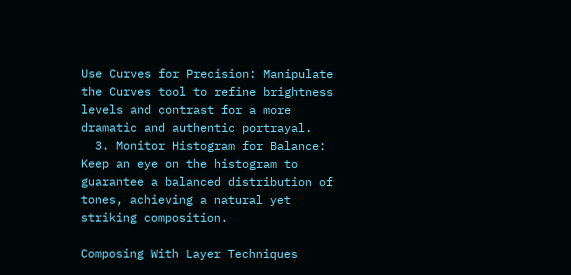Use Curves for Precision: Manipulate the Curves tool to refine brightness levels and contrast for a more dramatic and authentic portrayal.
  3. Monitor Histogram for Balance: Keep an eye on the histogram to guarantee a balanced distribution of tones, achieving a natural yet striking composition.

Composing With Layer Techniques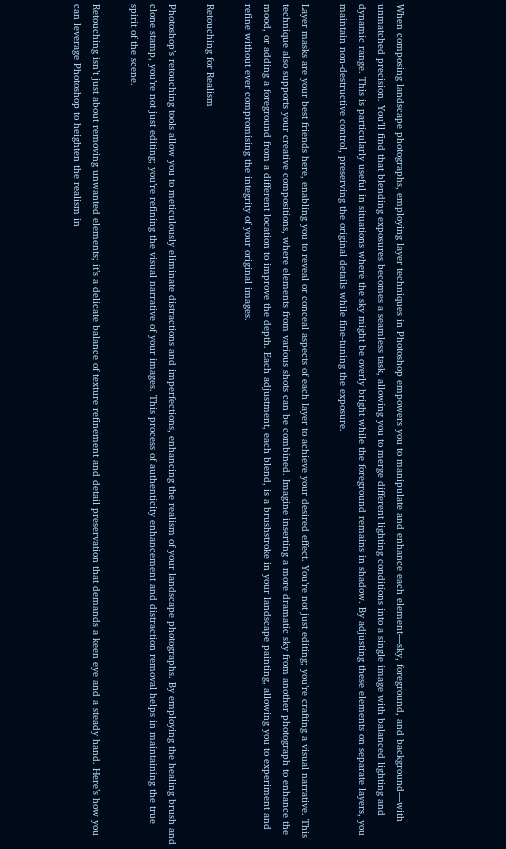When composing landscape photographs, employing layer techniques in Photoshop empowers you to manipulate and enhance each element—sky, foreground, and background—with unmatched precision. You’ll find that blending exposures becomes a seamless task, allowing you to merge different lighting conditions into a single image with balanced lighting and dynamic range. This is particularly useful in situations where the sky might be overly bright while the foreground remains in shadow. By adjusting these elements on separate layers, you maintain non-destructive control, preserving the original details while fine-tuning the exposure.

Layer masks are your best friends here, enabling you to reveal or conceal aspects of each layer to achieve your desired effect. You’re not just editing; you’re crafting a visual narrative. This technique also supports your creative compositions, where elements from various shots can be combined. Imagine inserting a more dramatic sky from another photograph to enhance the mood, or adding a foreground from a different location to improve the depth. Each adjustment, each blend, is a brushstroke in your landscape painting, allowing you to experiment and refine without ever compromising the integrity of your original images.

Retouching for Realism

Photoshop’s retouching tools allow you to meticulously eliminate distractions and imperfections, enhancing the realism of your landscape photographs. By employing the healing brush and clone stamp, you’re not just editing; you’re refining the visual narrative of your images. This process of authenticity enhancement and distraction removal helps in maintaining the true spirit of the scene.

Retouching isn’t just about removing unwanted elements; it’s a delicate balance of texture refinement and detail preservation that demands a keen eye and a steady hand. Here’s how you can leverage Photoshop to heighten the realism in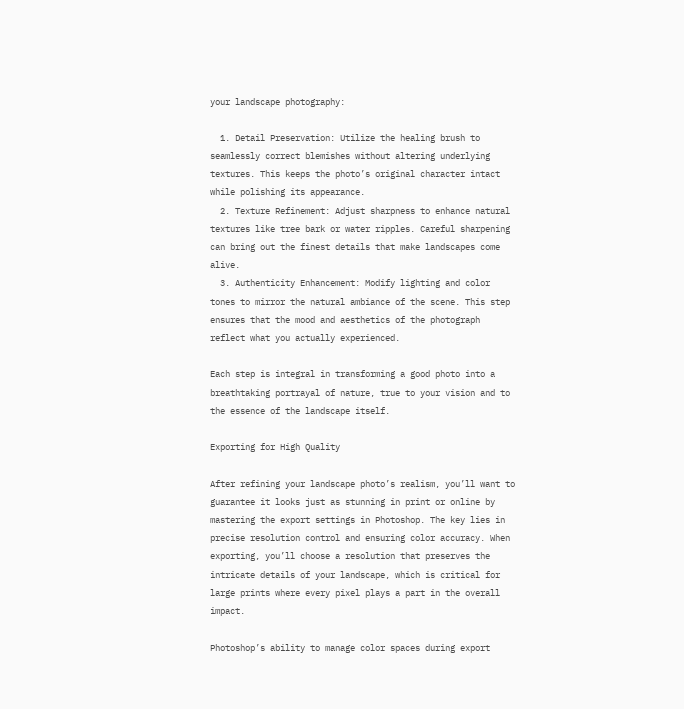your landscape photography:

  1. Detail Preservation: Utilize the healing brush to seamlessly correct blemishes without altering underlying textures. This keeps the photo’s original character intact while polishing its appearance.
  2. Texture Refinement: Adjust sharpness to enhance natural textures like tree bark or water ripples. Careful sharpening can bring out the finest details that make landscapes come alive.
  3. Authenticity Enhancement: Modify lighting and color tones to mirror the natural ambiance of the scene. This step ensures that the mood and aesthetics of the photograph reflect what you actually experienced.

Each step is integral in transforming a good photo into a breathtaking portrayal of nature, true to your vision and to the essence of the landscape itself.

Exporting for High Quality

After refining your landscape photo’s realism, you’ll want to guarantee it looks just as stunning in print or online by mastering the export settings in Photoshop. The key lies in precise resolution control and ensuring color accuracy. When exporting, you’ll choose a resolution that preserves the intricate details of your landscape, which is critical for large prints where every pixel plays a part in the overall impact.

Photoshop’s ability to manage color spaces during export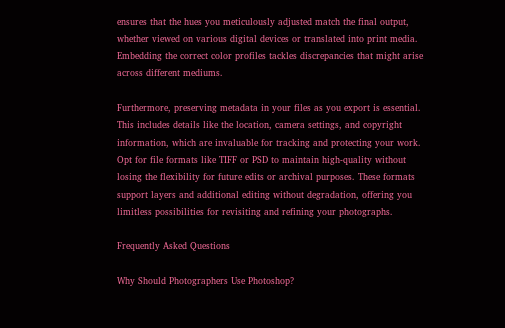ensures that the hues you meticulously adjusted match the final output, whether viewed on various digital devices or translated into print media. Embedding the correct color profiles tackles discrepancies that might arise across different mediums.

Furthermore, preserving metadata in your files as you export is essential. This includes details like the location, camera settings, and copyright information, which are invaluable for tracking and protecting your work. Opt for file formats like TIFF or PSD to maintain high-quality without losing the flexibility for future edits or archival purposes. These formats support layers and additional editing without degradation, offering you limitless possibilities for revisiting and refining your photographs.

Frequently Asked Questions

Why Should Photographers Use Photoshop?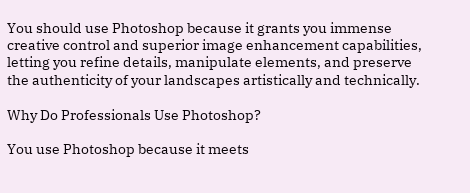You should use Photoshop because it grants you immense creative control and superior image enhancement capabilities, letting you refine details, manipulate elements, and preserve the authenticity of your landscapes artistically and technically.

Why Do Professionals Use Photoshop?

You use Photoshop because it meets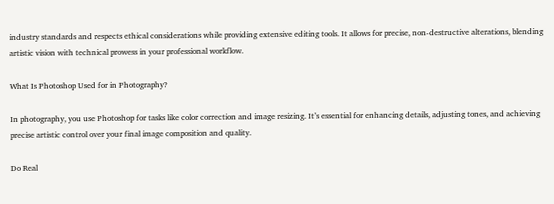industry standards and respects ethical considerations while providing extensive editing tools. It allows for precise, non-destructive alterations, blending artistic vision with technical prowess in your professional workflow.

What Is Photoshop Used for in Photography?

In photography, you use Photoshop for tasks like color correction and image resizing. It’s essential for enhancing details, adjusting tones, and achieving precise artistic control over your final image composition and quality.

Do Real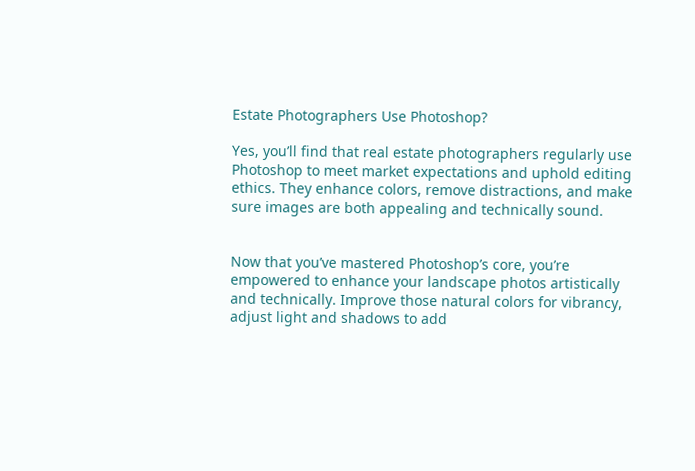Estate Photographers Use Photoshop?

Yes, you’ll find that real estate photographers regularly use Photoshop to meet market expectations and uphold editing ethics. They enhance colors, remove distractions, and make sure images are both appealing and technically sound.


Now that you’ve mastered Photoshop’s core, you’re empowered to enhance your landscape photos artistically and technically. Improve those natural colors for vibrancy, adjust light and shadows to add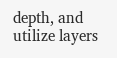depth, and utilize layers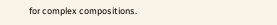for complex compositions.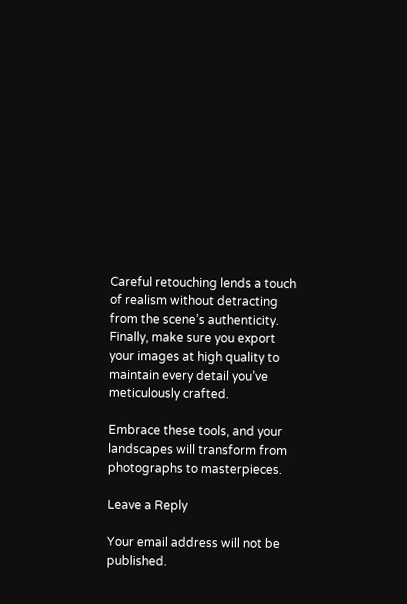Careful retouching lends a touch of realism without detracting from the scene’s authenticity. Finally, make sure you export your images at high quality to maintain every detail you’ve meticulously crafted.

Embrace these tools, and your landscapes will transform from photographs to masterpieces.

Leave a Reply

Your email address will not be published.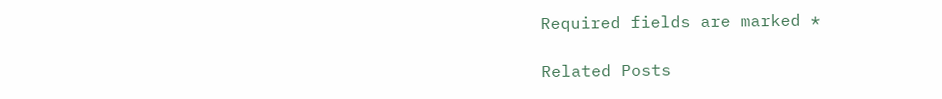Required fields are marked *

Related Posts